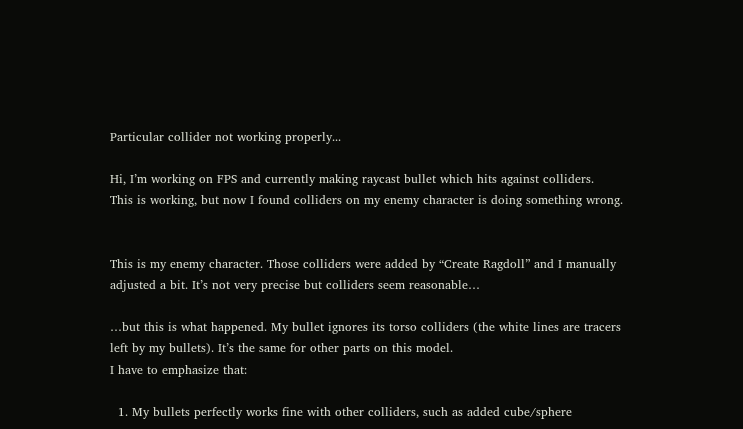Particular collider not working properly...

Hi, I’m working on FPS and currently making raycast bullet which hits against colliders.
This is working, but now I found colliders on my enemy character is doing something wrong.


This is my enemy character. Those colliders were added by “Create Ragdoll” and I manually adjusted a bit. It’s not very precise but colliders seem reasonable…

…but this is what happened. My bullet ignores its torso colliders (the white lines are tracers left by my bullets). It’s the same for other parts on this model.
I have to emphasize that:

  1. My bullets perfectly works fine with other colliders, such as added cube/sphere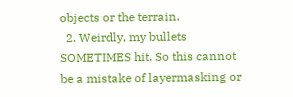objects or the terrain.
  2. Weirdly, my bullets SOMETIMES hit. So this cannot be a mistake of layermasking or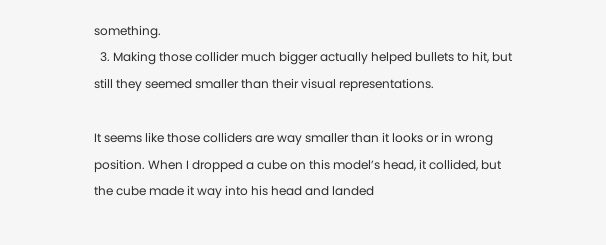something.
  3. Making those collider much bigger actually helped bullets to hit, but still they seemed smaller than their visual representations.

It seems like those colliders are way smaller than it looks or in wrong position. When I dropped a cube on this model’s head, it collided, but the cube made it way into his head and landed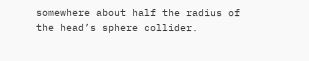somewhere about half the radius of the head’s sphere collider.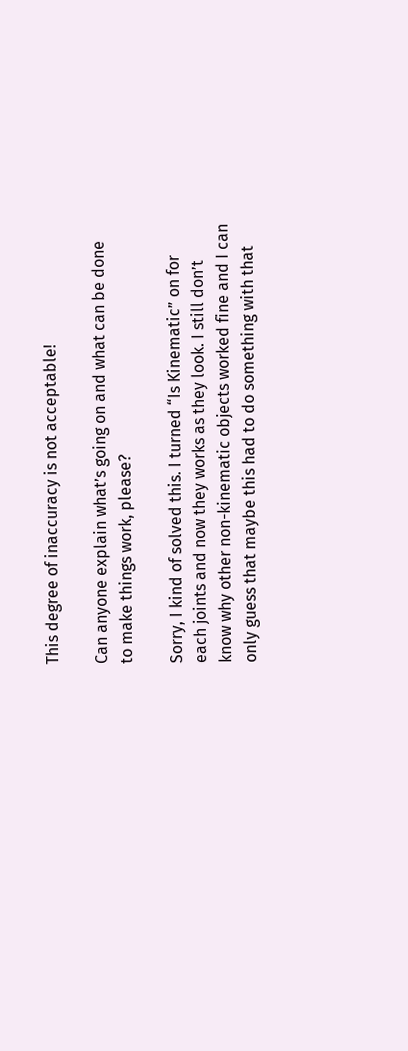This degree of inaccuracy is not acceptable!

Can anyone explain what’s going on and what can be done to make things work, please?

Sorry, I kind of solved this. I turned “Is Kinematic” on for each joints and now they works as they look. I still don’t know why other non-kinematic objects worked fine and I can only guess that maybe this had to do something with that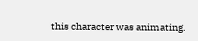this character was animating.